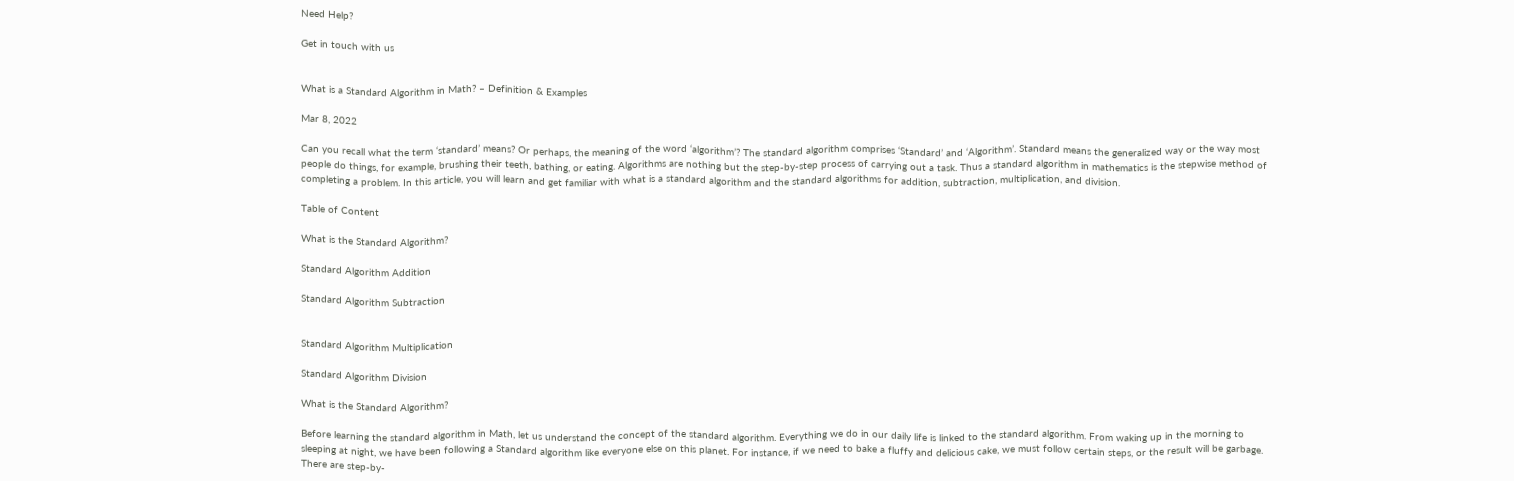Need Help?

Get in touch with us


What is a Standard Algorithm in Math? – Definition & Examples

Mar 8, 2022

Can you recall what the term ‘standard’ means? Or perhaps, the meaning of the word ‘algorithm’? The standard algorithm comprises ‘Standard’ and ‘Algorithm’. Standard means the generalized way or the way most people do things, for example, brushing their teeth, bathing, or eating. Algorithms are nothing but the step-by-step process of carrying out a task. Thus a standard algorithm in mathematics is the stepwise method of completing a problem. In this article, you will learn and get familiar with what is a standard algorithm and the standard algorithms for addition, subtraction, multiplication, and division.

Table of Content

What is the Standard Algorithm?

Standard Algorithm Addition

Standard Algorithm Subtraction


Standard Algorithm Multiplication

Standard Algorithm Division

What is the Standard Algorithm?

Before learning the standard algorithm in Math, let us understand the concept of the standard algorithm. Everything we do in our daily life is linked to the standard algorithm. From waking up in the morning to sleeping at night, we have been following a Standard algorithm like everyone else on this planet. For instance, if we need to bake a fluffy and delicious cake, we must follow certain steps, or the result will be garbage. There are step-by-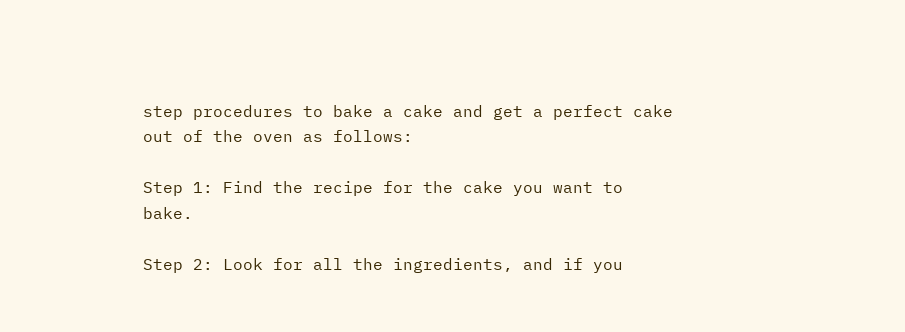step procedures to bake a cake and get a perfect cake out of the oven as follows:

Step 1: Find the recipe for the cake you want to bake.

Step 2: Look for all the ingredients, and if you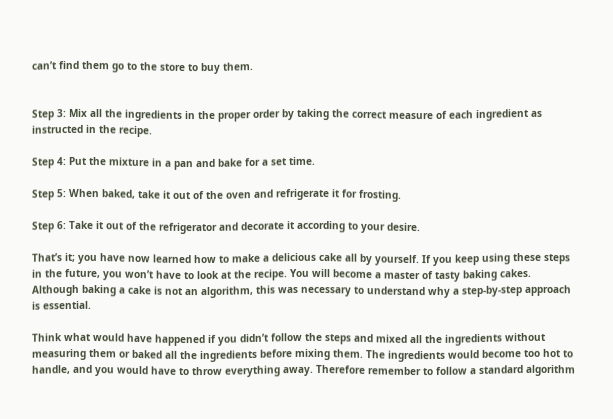can’t find them go to the store to buy them.


Step 3: Mix all the ingredients in the proper order by taking the correct measure of each ingredient as instructed in the recipe.

Step 4: Put the mixture in a pan and bake for a set time.

Step 5: When baked, take it out of the oven and refrigerate it for frosting.

Step 6: Take it out of the refrigerator and decorate it according to your desire.

That’s it; you have now learned how to make a delicious cake all by yourself. If you keep using these steps in the future, you won’t have to look at the recipe. You will become a master of tasty baking cakes. Although baking a cake is not an algorithm, this was necessary to understand why a step-by-step approach is essential.

Think what would have happened if you didn’t follow the steps and mixed all the ingredients without measuring them or baked all the ingredients before mixing them. The ingredients would become too hot to handle, and you would have to throw everything away. Therefore remember to follow a standard algorithm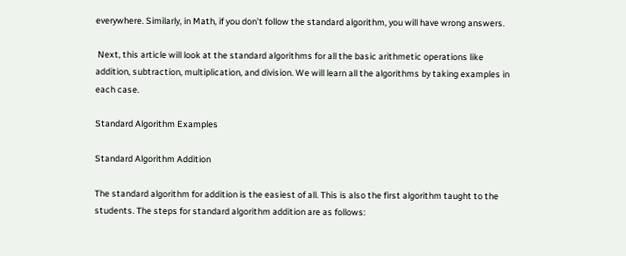everywhere. Similarly, in Math, if you don’t follow the standard algorithm, you will have wrong answers.

 Next, this article will look at the standard algorithms for all the basic arithmetic operations like addition, subtraction, multiplication, and division. We will learn all the algorithms by taking examples in each case.

Standard Algorithm Examples

Standard Algorithm Addition

The standard algorithm for addition is the easiest of all. This is also the first algorithm taught to the students. The steps for standard algorithm addition are as follows: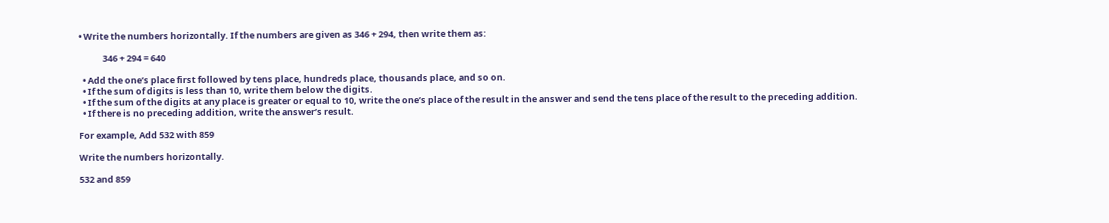• Write the numbers horizontally. If the numbers are given as 346 + 294, then write them as:

            346 + 294 = 640

  • Add the one’s place first followed by tens place, hundreds place, thousands place, and so on.
  • If the sum of digits is less than 10, write them below the digits.
  • If the sum of the digits at any place is greater or equal to 10, write the one’s place of the result in the answer and send the tens place of the result to the preceding addition.
  • If there is no preceding addition, write the answer’s result.

For example, Add 532 with 859

Write the numbers horizontally.

532 and 859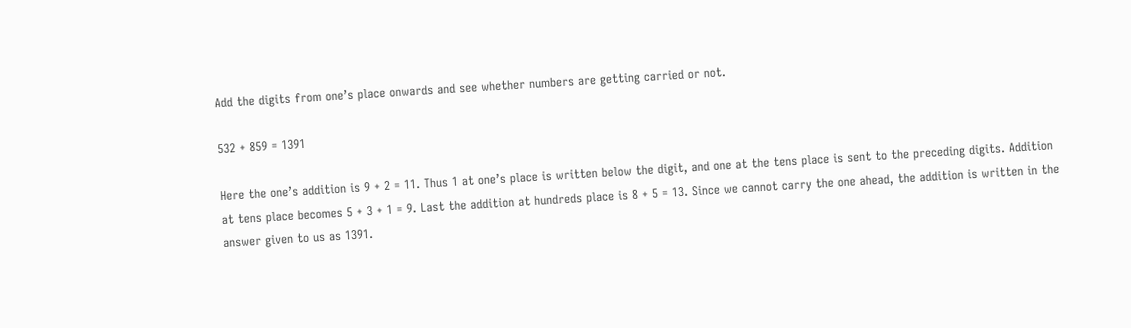Add the digits from one’s place onwards and see whether numbers are getting carried or not.

532 + 859 = 1391

Here the one’s addition is 9 + 2 = 11. Thus 1 at one’s place is written below the digit, and one at the tens place is sent to the preceding digits. Addition at tens place becomes 5 + 3 + 1 = 9. Last the addition at hundreds place is 8 + 5 = 13. Since we cannot carry the one ahead, the addition is written in the answer given to us as 1391.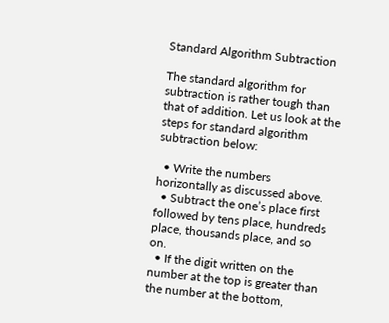Standard Algorithm Subtraction

The standard algorithm for subtraction is rather tough than that of addition. Let us look at the steps for standard algorithm subtraction below:

  • Write the numbers horizontally as discussed above.
  • Subtract the one’s place first followed by tens place, hundreds place, thousands place, and so on.
  • If the digit written on the number at the top is greater than the number at the bottom,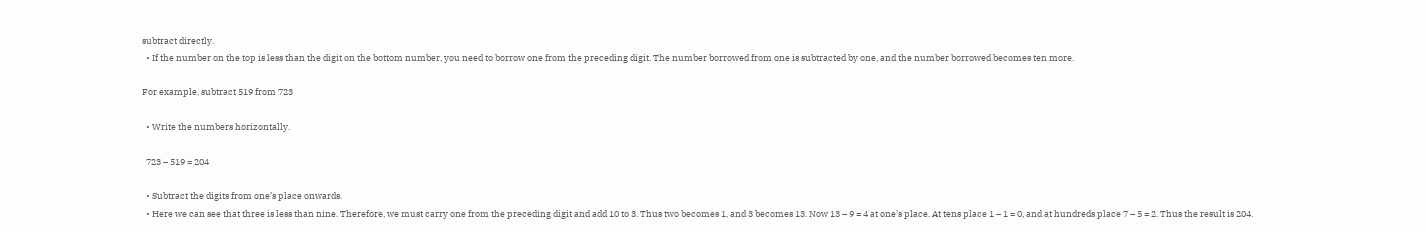subtract directly.
  • If the number on the top is less than the digit on the bottom number, you need to borrow one from the preceding digit. The number borrowed from one is subtracted by one, and the number borrowed becomes ten more.

For example, subtract 519 from 723

  • Write the numbers horizontally.

  723 – 519 = 204

  • Subtract the digits from one’s place onwards.
  • Here we can see that three is less than nine. Therefore, we must carry one from the preceding digit and add 10 to 3. Thus two becomes 1, and 3 becomes 13. Now 13 – 9 = 4 at one’s place. At tens place 1 – 1 = 0, and at hundreds place 7 – 5 = 2. Thus the result is 204.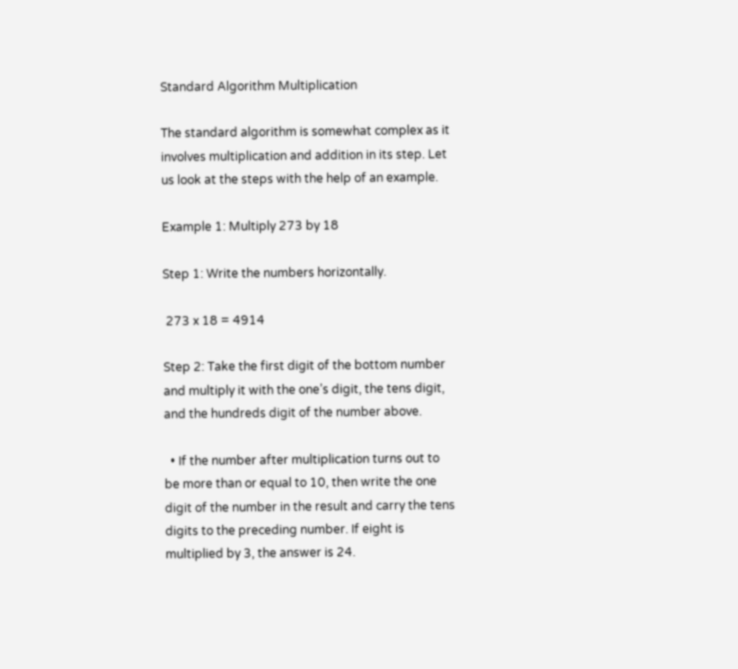Standard Algorithm Multiplication

The standard algorithm is somewhat complex as it involves multiplication and addition in its step. Let us look at the steps with the help of an example.

Example 1: Multiply 273 by 18

Step 1: Write the numbers horizontally.

 273 x 18 = 4914

Step 2: Take the first digit of the bottom number and multiply it with the one’s digit, the tens digit, and the hundreds digit of the number above.

  • If the number after multiplication turns out to be more than or equal to 10, then write the one digit of the number in the result and carry the tens digits to the preceding number. If eight is multiplied by 3, the answer is 24.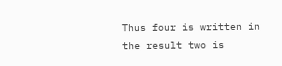Thus four is written in the result two is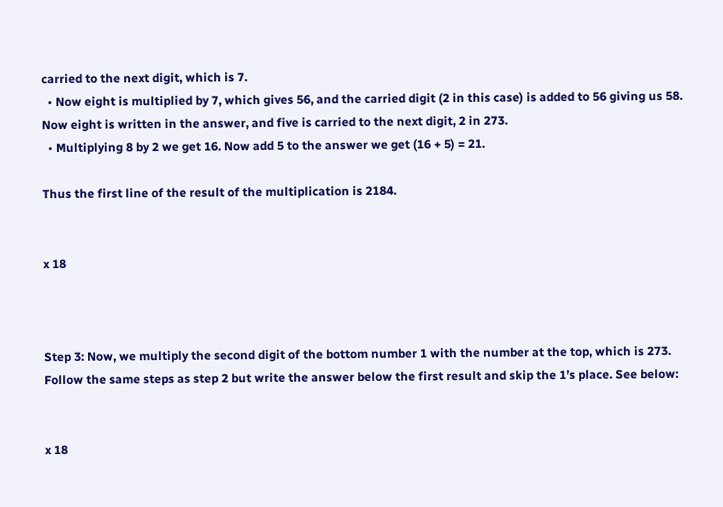carried to the next digit, which is 7.
  • Now eight is multiplied by 7, which gives 56, and the carried digit (2 in this case) is added to 56 giving us 58. Now eight is written in the answer, and five is carried to the next digit, 2 in 273.
  • Multiplying 8 by 2 we get 16. Now add 5 to the answer we get (16 + 5) = 21.

Thus the first line of the result of the multiplication is 2184.


x 18



Step 3: Now, we multiply the second digit of the bottom number 1 with the number at the top, which is 273. Follow the same steps as step 2 but write the answer below the first result and skip the 1’s place. See below:


x 18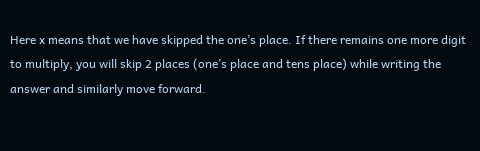Here x means that we have skipped the one’s place. If there remains one more digit to multiply, you will skip 2 places (one’s place and tens place) while writing the answer and similarly move forward.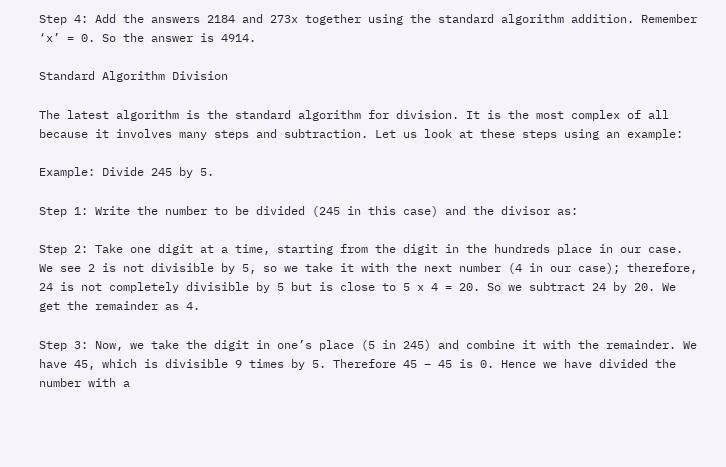Step 4: Add the answers 2184 and 273x together using the standard algorithm addition. Remember ‘x’ = 0. So the answer is 4914.

Standard Algorithm Division

The latest algorithm is the standard algorithm for division. It is the most complex of all because it involves many steps and subtraction. Let us look at these steps using an example:

Example: Divide 245 by 5.

Step 1: Write the number to be divided (245 in this case) and the divisor as:

Step 2: Take one digit at a time, starting from the digit in the hundreds place in our case. We see 2 is not divisible by 5, so we take it with the next number (4 in our case); therefore, 24 is not completely divisible by 5 but is close to 5 x 4 = 20. So we subtract 24 by 20. We get the remainder as 4.

Step 3: Now, we take the digit in one’s place (5 in 245) and combine it with the remainder. We have 45, which is divisible 9 times by 5. Therefore 45 – 45 is 0. Hence we have divided the number with a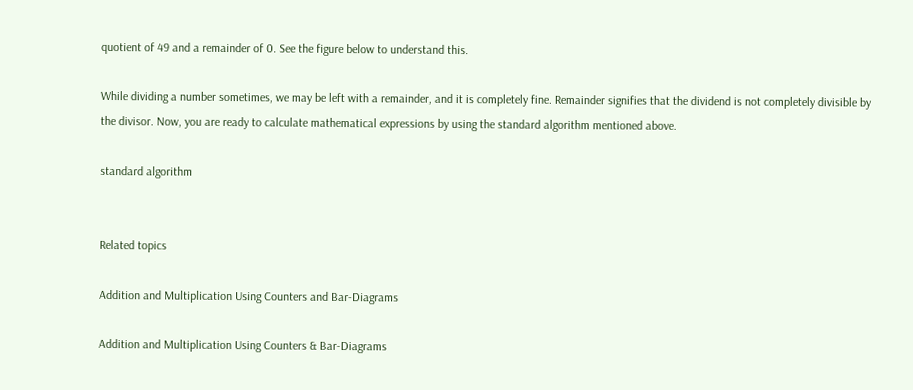quotient of 49 and a remainder of 0. See the figure below to understand this.

While dividing a number sometimes, we may be left with a remainder, and it is completely fine. Remainder signifies that the dividend is not completely divisible by the divisor. Now, you are ready to calculate mathematical expressions by using the standard algorithm mentioned above.

standard algorithm


Related topics

Addition and Multiplication Using Counters and Bar-Diagrams

Addition and Multiplication Using Counters & Bar-Diagrams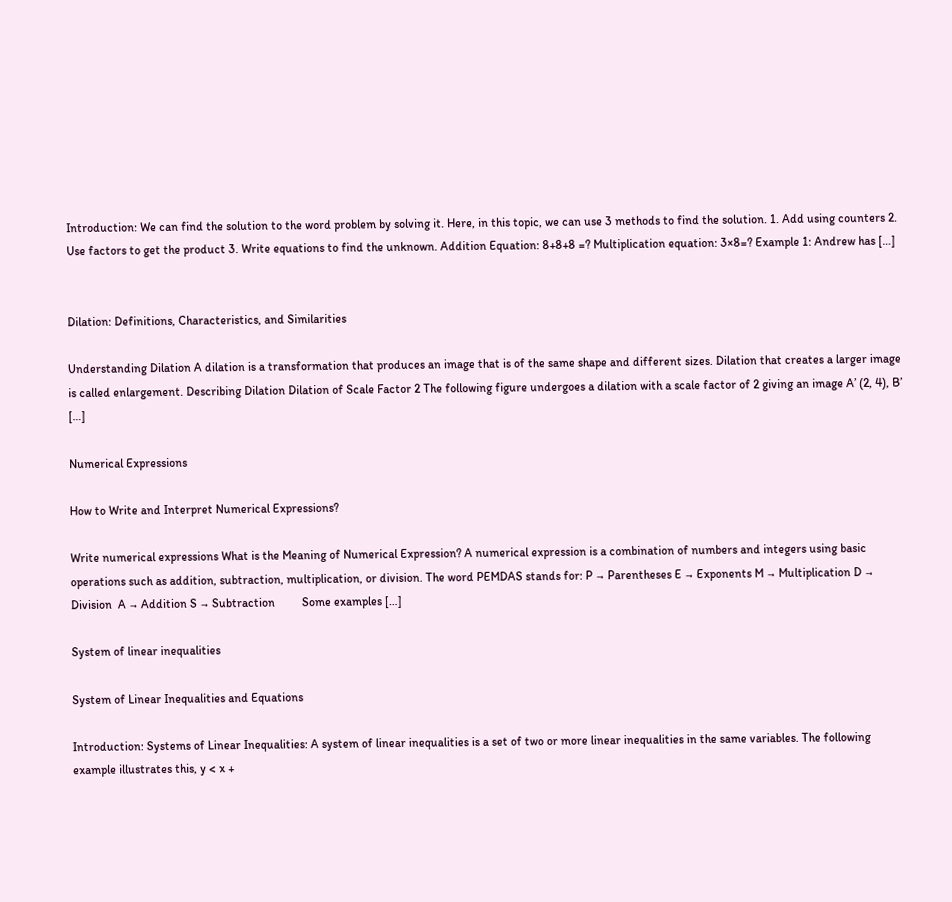Introduction: We can find the solution to the word problem by solving it. Here, in this topic, we can use 3 methods to find the solution. 1. Add using counters 2. Use factors to get the product 3. Write equations to find the unknown. Addition Equation: 8+8+8 =? Multiplication equation: 3×8=? Example 1: Andrew has […]


Dilation: Definitions, Characteristics, and Similarities

Understanding Dilation A dilation is a transformation that produces an image that is of the same shape and different sizes. Dilation that creates a larger image is called enlargement. Describing Dilation Dilation of Scale Factor 2 The following figure undergoes a dilation with a scale factor of 2 giving an image A’ (2, 4), B’ […]

Numerical Expressions

How to Write and Interpret Numerical Expressions?

Write numerical expressions What is the Meaning of Numerical Expression? A numerical expression is a combination of numbers and integers using basic operations such as addition, subtraction, multiplication, or division. The word PEMDAS stands for: P → Parentheses E → Exponents M → Multiplication D → Division  A → Addition S → Subtraction         Some examples […]

System of linear inequalities

System of Linear Inequalities and Equations

Introduction: Systems of Linear Inequalities: A system of linear inequalities is a set of two or more linear inequalities in the same variables. The following example illustrates this, y < x +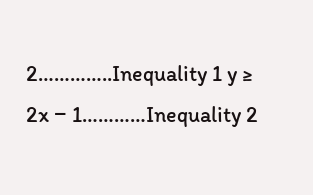2…………..Inequality 1 y ≥ 2x − 1…………Inequality 2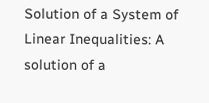Solution of a System of Linear Inequalities: A solution of a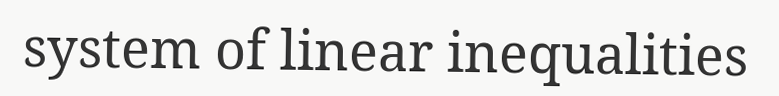system of linear inequalities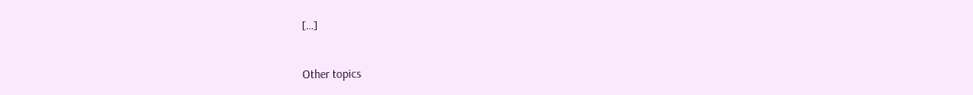[…]


Other topics